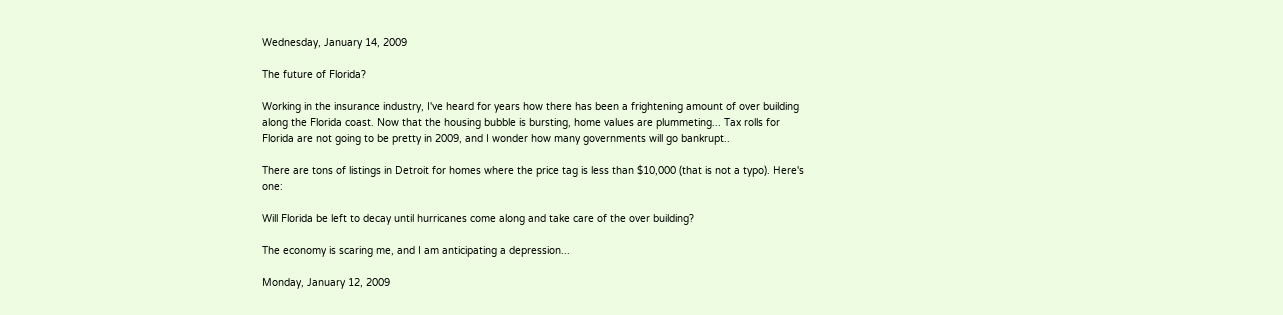Wednesday, January 14, 2009

The future of Florida?

Working in the insurance industry, I've heard for years how there has been a frightening amount of over building along the Florida coast. Now that the housing bubble is bursting, home values are plummeting... Tax rolls for Florida are not going to be pretty in 2009, and I wonder how many governments will go bankrupt..

There are tons of listings in Detroit for homes where the price tag is less than $10,000 (that is not a typo). Here's one:

Will Florida be left to decay until hurricanes come along and take care of the over building?

The economy is scaring me, and I am anticipating a depression...

Monday, January 12, 2009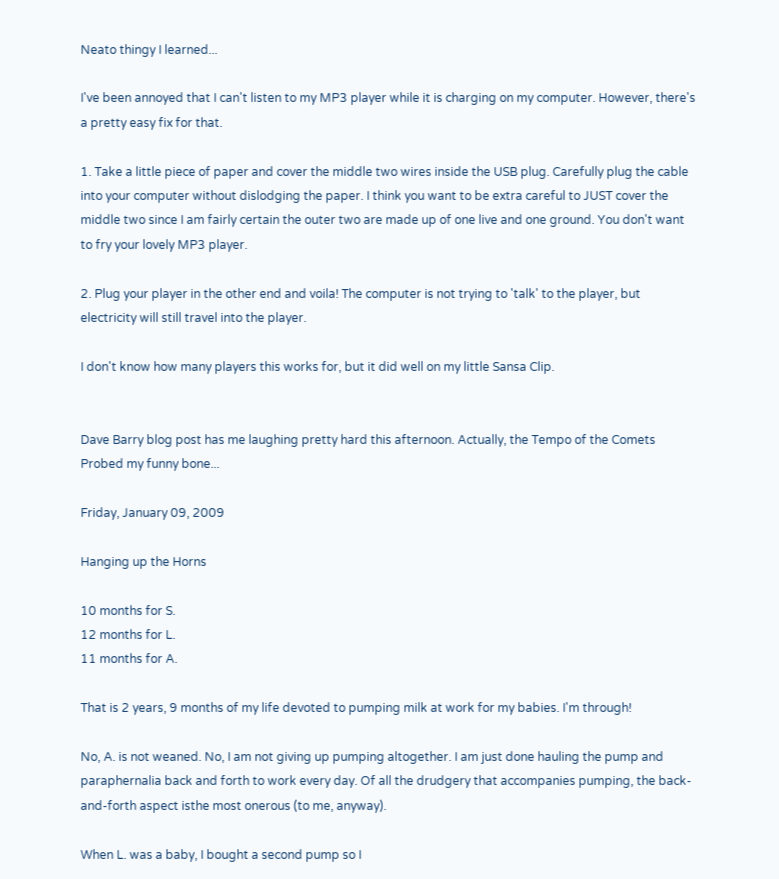Neato thingy I learned...

I've been annoyed that I can't listen to my MP3 player while it is charging on my computer. However, there's a pretty easy fix for that.

1. Take a little piece of paper and cover the middle two wires inside the USB plug. Carefully plug the cable into your computer without dislodging the paper. I think you want to be extra careful to JUST cover the middle two since I am fairly certain the outer two are made up of one live and one ground. You don't want to fry your lovely MP3 player.

2. Plug your player in the other end and voila! The computer is not trying to 'talk' to the player, but electricity will still travel into the player.

I don't know how many players this works for, but it did well on my little Sansa Clip.


Dave Barry blog post has me laughing pretty hard this afternoon. Actually, the Tempo of the Comets Probed my funny bone...

Friday, January 09, 2009

Hanging up the Horns

10 months for S.
12 months for L.
11 months for A.

That is 2 years, 9 months of my life devoted to pumping milk at work for my babies. I'm through!

No, A. is not weaned. No, I am not giving up pumping altogether. I am just done hauling the pump and paraphernalia back and forth to work every day. Of all the drudgery that accompanies pumping, the back-and-forth aspect isthe most onerous (to me, anyway).

When L. was a baby, I bought a second pump so I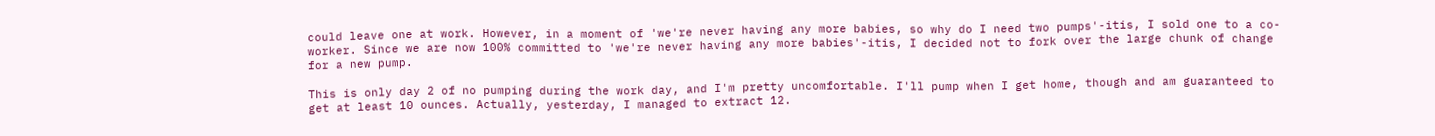could leave one at work. However, in a moment of 'we're never having any more babies, so why do I need two pumps'-itis, I sold one to a co-worker. Since we are now 100% committed to 'we're never having any more babies'-itis, I decided not to fork over the large chunk of change for a new pump.

This is only day 2 of no pumping during the work day, and I'm pretty uncomfortable. I'll pump when I get home, though and am guaranteed to get at least 10 ounces. Actually, yesterday, I managed to extract 12.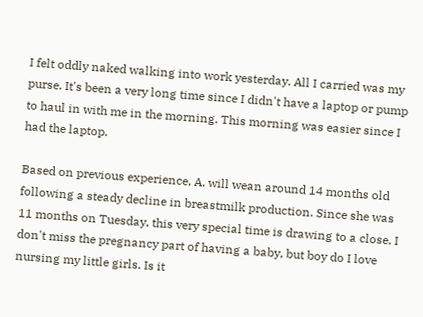I felt oddly naked walking into work yesterday. All I carried was my purse. It's been a very long time since I didn't have a laptop or pump to haul in with me in the morning. This morning was easier since I had the laptop.

Based on previous experience, A. will wean around 14 months old following a steady decline in breastmilk production. Since she was 11 months on Tuesday, this very special time is drawing to a close. I don't miss the pregnancy part of having a baby, but boy do I love nursing my little girls. Is it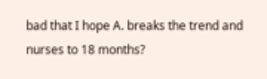bad that I hope A. breaks the trend and nurses to 18 months?